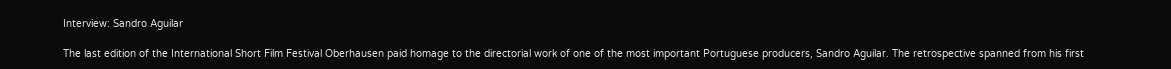Interview: Sandro Aguilar

The last edition of the International Short Film Festival Oberhausen paid homage to the directorial work of one of the most important Portuguese producers, Sandro Aguilar. The retrospective spanned from his first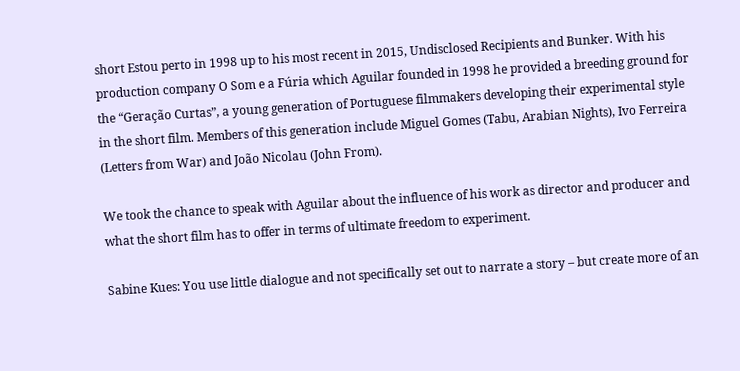short Estou perto in 1998 up to his most recent in 2015, Undisclosed Recipients and Bunker. With his production company O Som e a Fúria which Aguilar founded in 1998 he provided a breeding ground for the “Geração Curtas”, a young generation of Portuguese filmmakers developing their experimental style in the short film. Members of this generation include Miguel Gomes (Tabu, Arabian Nights), Ivo Ferreira (Letters from War) and João Nicolau (John From).

We took the chance to speak with Aguilar about the influence of his work as director and producer and what the short film has to offer in terms of ultimate freedom to experiment.

Sabine Kues: You use little dialogue and not specifically set out to narrate a story – but create more of an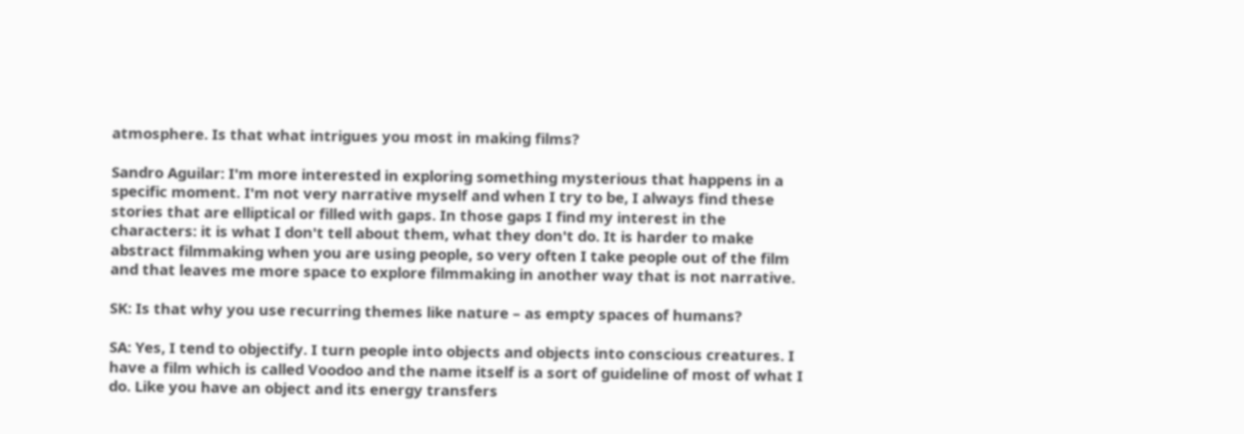atmosphere. Is that what intrigues you most in making films?

Sandro Aguilar: I'm more interested in exploring something mysterious that happens in a specific moment. I'm not very narrative myself and when I try to be, I always find these stories that are elliptical or filled with gaps. In those gaps I find my interest in the characters: it is what I don't tell about them, what they don't do. It is harder to make abstract filmmaking when you are using people, so very often I take people out of the film and that leaves me more space to explore filmmaking in another way that is not narrative.

SK: Is that why you use recurring themes like nature – as empty spaces of humans?

SA: Yes, I tend to objectify. I turn people into objects and objects into conscious creatures. I have a film which is called Voodoo and the name itself is a sort of guideline of most of what I do. Like you have an object and its energy transfers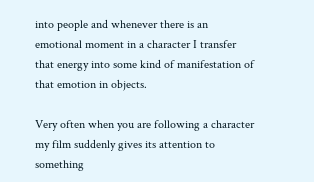into people and whenever there is an emotional moment in a character I transfer that energy into some kind of manifestation of that emotion in objects.

Very often when you are following a character my film suddenly gives its attention to something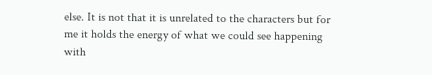else. It is not that it is unrelated to the characters but for me it holds the energy of what we could see happening with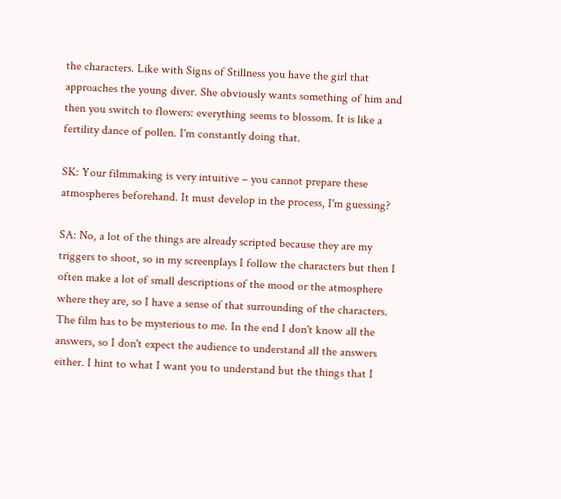the characters. Like with Signs of Stillness you have the girl that approaches the young diver. She obviously wants something of him and then you switch to flowers: everything seems to blossom. It is like a fertility dance of pollen. I'm constantly doing that.

SK: Your filmmaking is very intuitive – you cannot prepare these atmospheres beforehand. It must develop in the process, I'm guessing?

SA: No, a lot of the things are already scripted because they are my triggers to shoot, so in my screenplays I follow the characters but then I often make a lot of small descriptions of the mood or the atmosphere where they are, so I have a sense of that surrounding of the characters. The film has to be mysterious to me. In the end I don't know all the answers, so I don't expect the audience to understand all the answers either. I hint to what I want you to understand but the things that I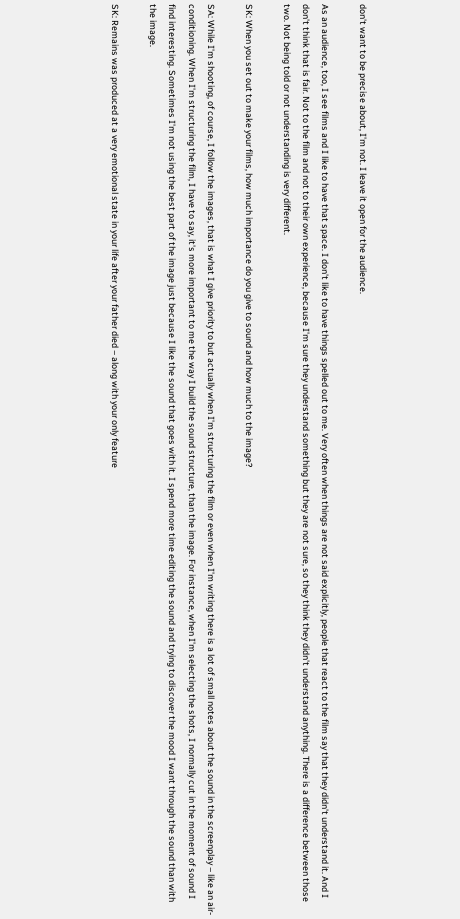don't want to be precise about, I'm not. I leave it open for the audience.

As an audience, too, I see films and I like to have that space. I don't like to have things spelled out to me. Very often when things are not said explicitly, people that react to the film say that they didn't understand it. And I don't think that is fair. Not to the film and not to their own experience, because I'm sure they understand something but they are not sure, so they think they didn't understand anything. There is a difference between those two. Not being told or not understanding is very different.

SK: When you set out to make your films, how much importance do you give to sound and how much to the image?

SA: While I'm shooting, of course, I follow the images, that is what I give priority to but actually when I'm structuring the film or even when I'm writing there is a lot of small notes about the sound in the screenplay – like an air-conditioning. When I'm structuring the film, I have to say, it's more important to me the way I build the sound structure, than the image. For instance, when I'm selecting the shots, I normally cut in the moment of sound I find interesting. Sometimes I'm not using the best part of the image just because I like the sound that goes with it. I spend more time editing the sound and trying to discover the mood I want through the sound than with the image.

SK: Remains was produced at a very emotional state in your life after your father died – along with your only feature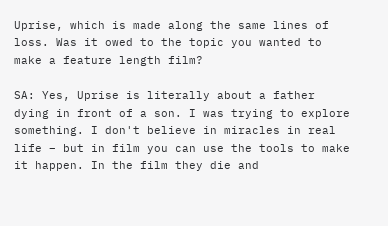Uprise, which is made along the same lines of loss. Was it owed to the topic you wanted to make a feature length film?

SA: Yes, Uprise is literally about a father dying in front of a son. I was trying to explore something. I don't believe in miracles in real life – but in film you can use the tools to make it happen. In the film they die and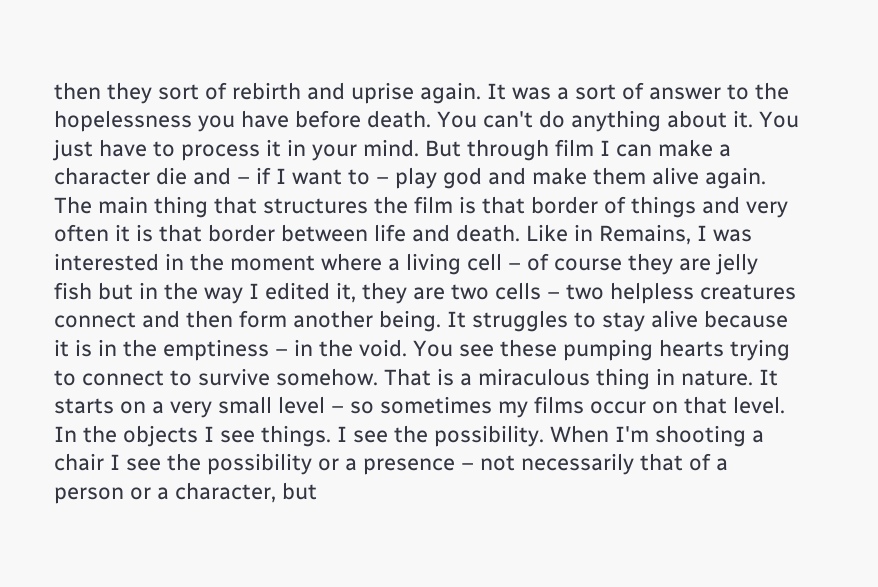then they sort of rebirth and uprise again. It was a sort of answer to the hopelessness you have before death. You can't do anything about it. You just have to process it in your mind. But through film I can make a character die and – if I want to – play god and make them alive again. The main thing that structures the film is that border of things and very often it is that border between life and death. Like in Remains, I was interested in the moment where a living cell – of course they are jelly fish but in the way I edited it, they are two cells – two helpless creatures connect and then form another being. It struggles to stay alive because it is in the emptiness – in the void. You see these pumping hearts trying to connect to survive somehow. That is a miraculous thing in nature. It starts on a very small level – so sometimes my films occur on that level. In the objects I see things. I see the possibility. When I'm shooting a chair I see the possibility or a presence – not necessarily that of a person or a character, but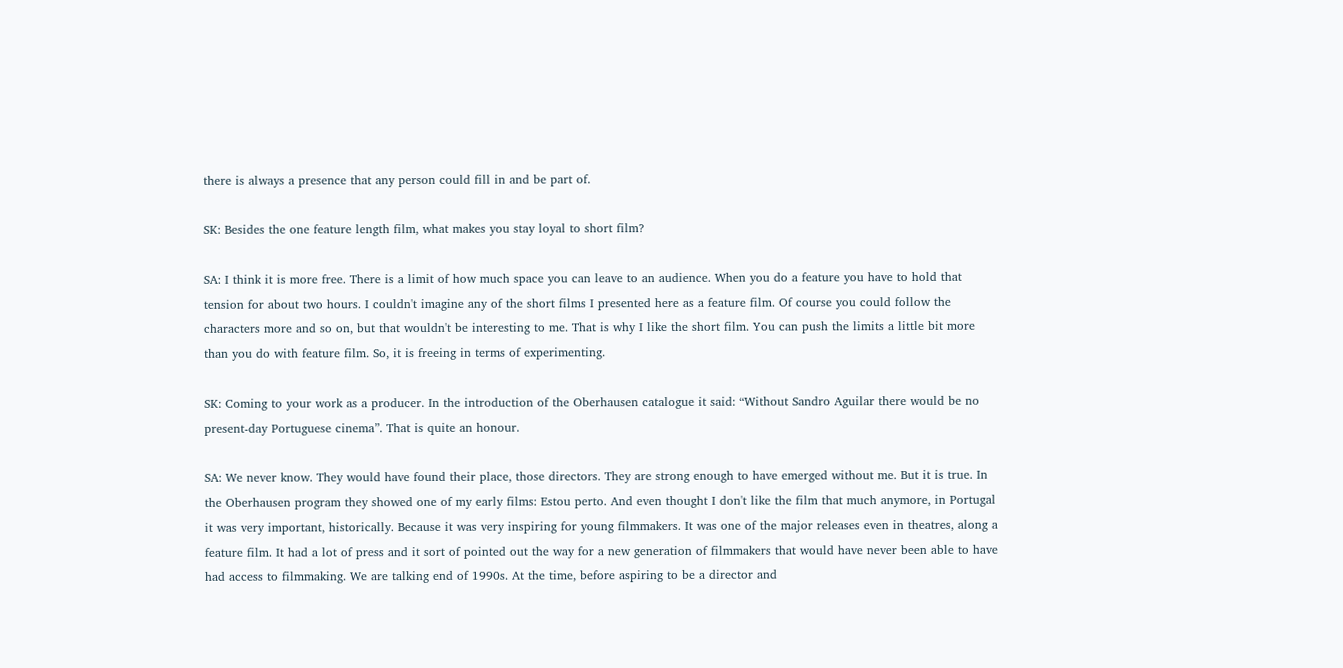there is always a presence that any person could fill in and be part of.

SK: Besides the one feature length film, what makes you stay loyal to short film?

SA: I think it is more free. There is a limit of how much space you can leave to an audience. When you do a feature you have to hold that tension for about two hours. I couldn't imagine any of the short films I presented here as a feature film. Of course you could follow the characters more and so on, but that wouldn't be interesting to me. That is why I like the short film. You can push the limits a little bit more than you do with feature film. So, it is freeing in terms of experimenting.

SK: Coming to your work as a producer. In the introduction of the Oberhausen catalogue it said: “Without Sandro Aguilar there would be no present-day Portuguese cinema”. That is quite an honour.

SA: We never know. They would have found their place, those directors. They are strong enough to have emerged without me. But it is true. In the Oberhausen program they showed one of my early films: Estou perto. And even thought I don't like the film that much anymore, in Portugal it was very important, historically. Because it was very inspiring for young filmmakers. It was one of the major releases even in theatres, along a feature film. It had a lot of press and it sort of pointed out the way for a new generation of filmmakers that would have never been able to have had access to filmmaking. We are talking end of 1990s. At the time, before aspiring to be a director and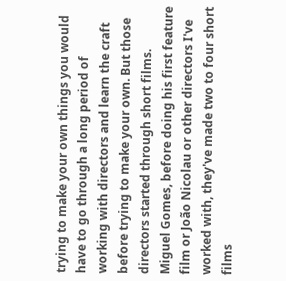trying to make your own things you would have to go through a long period of working with directors and learn the craft before trying to make your own. But those directors started through short films. Miguel Gomes, before doing his first feature film or João Nicolau or other directors I've worked with, they've made two to four short films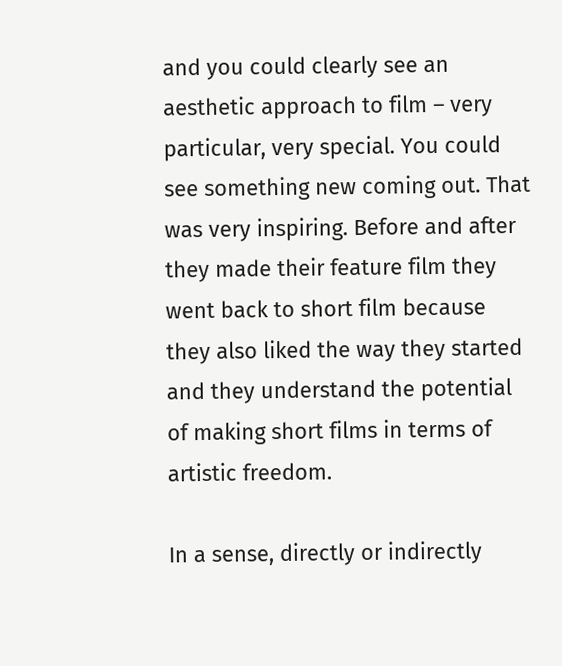and you could clearly see an aesthetic approach to film – very particular, very special. You could see something new coming out. That was very inspiring. Before and after they made their feature film they went back to short film because they also liked the way they started and they understand the potential of making short films in terms of artistic freedom.

In a sense, directly or indirectly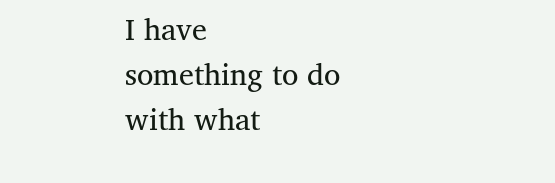I have something to do with what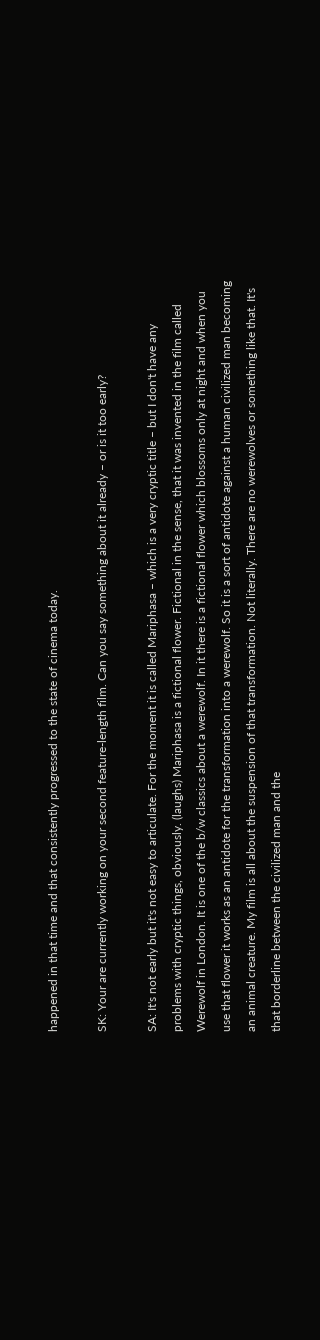happened in that time and that consistently progressed to the state of cinema today.

SK: Your are currently working on your second feature-length film. Can you say something about it already – or is it too early?

SA: It's not early but it's not easy to articulate. For the moment it is called Mariphasa – which is a very cryptic title – but I don't have any problems with cryptic things, obviously. (laughs) Mariphasa is a fictional flower. Fictional in the sense, that it was invented in the film called Werewolf in London. It is one of the b/w classics about a werewolf. In it there is a fictional flower which blossoms only at night and when you use that flower it works as an antidote for the transformation into a werewolf. So it is a sort of antidote against a human civilized man becoming an animal creature. My film is all about the suspension of that transformation. Not literally. There are no werewolves or something like that. It's that borderline between the civilized man and the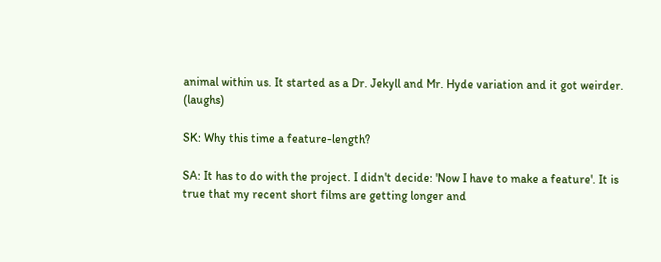animal within us. It started as a Dr. Jekyll and Mr. Hyde variation and it got weirder. (laughs)

SK: Why this time a feature-length?

SA: It has to do with the project. I didn't decide: 'Now I have to make a feature'. It is true that my recent short films are getting longer and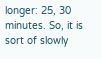longer: 25, 30 minutes. So, it is sort of slowly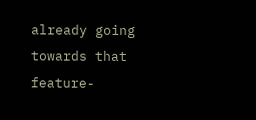already going towards that feature-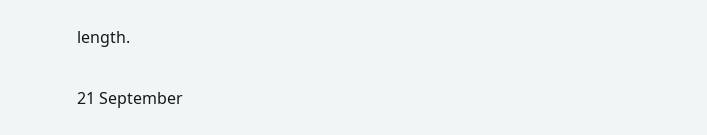length.

21 September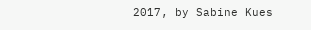2017, by Sabine Kues